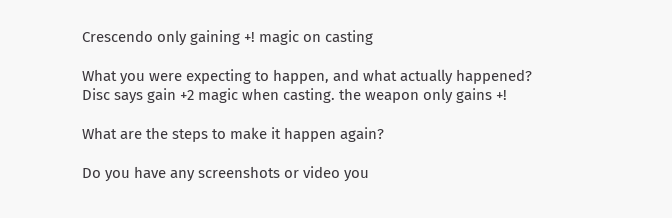Crescendo only gaining +! magic on casting

What you were expecting to happen, and what actually happened?
Disc says gain +2 magic when casting. the weapon only gains +!

What are the steps to make it happen again?

Do you have any screenshots or video you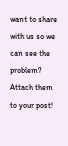want to share with us so we can see the problem? Attach them to your post!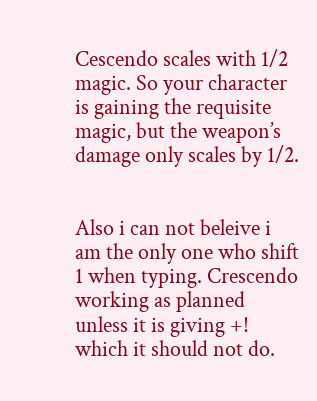Cescendo scales with 1/2 magic. So your character is gaining the requisite magic, but the weapon’s damage only scales by 1/2.


Also i can not beleive i am the only one who shift 1 when typing. Crescendo working as planned unless it is giving +! which it should not do.